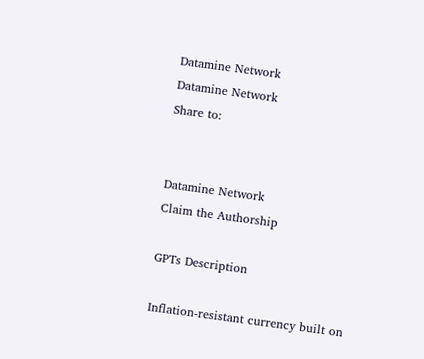Datamine Network
Datamine Network
Share to:


Datamine Network
Claim the Authorship

GPTs Description

Inflation-resistant currency built on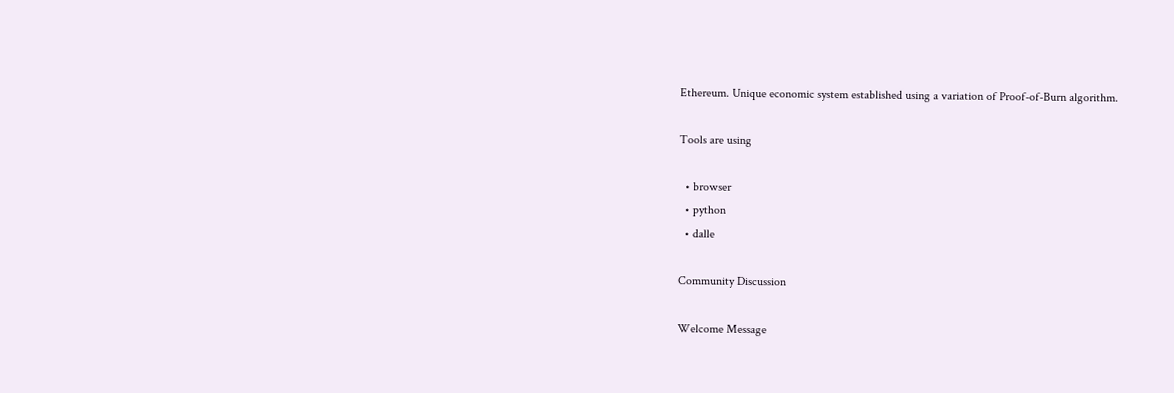Ethereum. Unique economic system established using a variation of Proof-of-Burn algorithm.

Tools are using

  • browser
  • python
  • dalle

Community Discussion

Welcome Message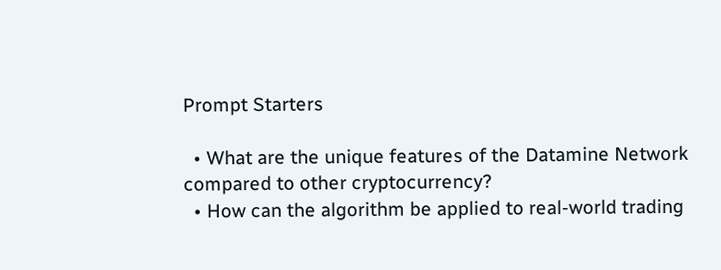Prompt Starters

  • What are the unique features of the Datamine Network compared to other cryptocurrency?
  • How can the algorithm be applied to real-world trading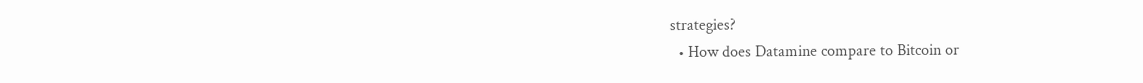strategies?
  • How does Datamine compare to Bitcoin or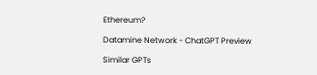Ethereum?

Datamine Network - ChatGPT Preview

Similar GPTs